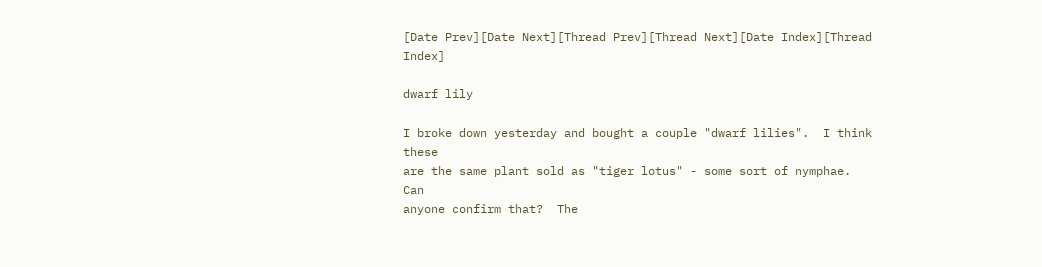[Date Prev][Date Next][Thread Prev][Thread Next][Date Index][Thread Index]

dwarf lily

I broke down yesterday and bought a couple "dwarf lilies".  I think these
are the same plant sold as "tiger lotus" - some sort of nymphae.  Can
anyone confirm that?  The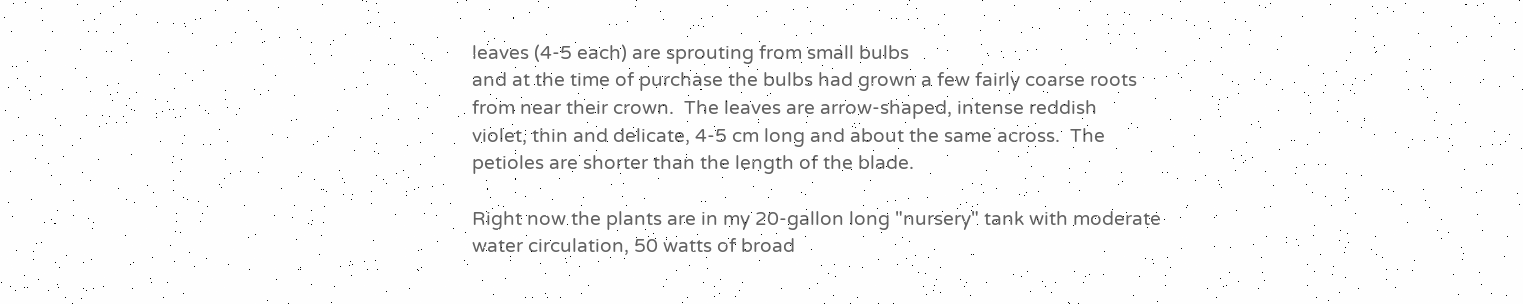leaves (4-5 each) are sprouting from small bulbs
and at the time of purchase the bulbs had grown a few fairly coarse roots
from near their crown.  The leaves are arrow-shaped, intense reddish
violet, thin and delicate, 4-5 cm long and about the same across.  The
petioles are shorter than the length of the blade.

Right now the plants are in my 20-gallon long "nursery" tank with moderate
water circulation, 50 watts of broad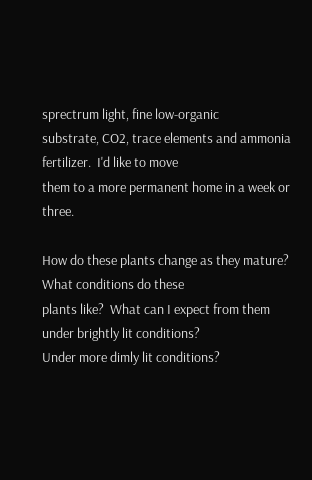sprectrum light, fine low-organic
substrate, CO2, trace elements and ammonia fertilizer.  I'd like to move
them to a more permanent home in a week or three.

How do these plants change as they mature?  What conditions do these
plants like?  What can I expect from them under brightly lit conditions?
Under more dimly lit conditions?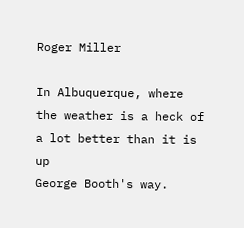Roger Miller

In Albuquerque, where the weather is a heck of a lot better than it is up
George Booth's way.